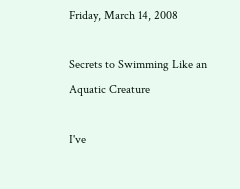Friday, March 14, 2008

Secrets to Swimming Like an Aquatic Creature

I've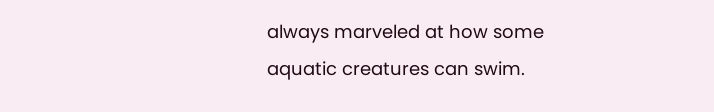always marveled at how some aquatic creatures can swim.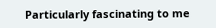Particularly fascinating to me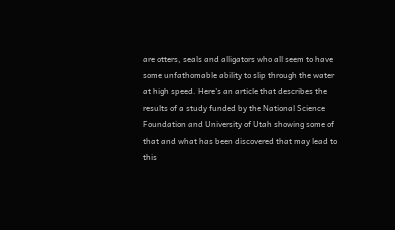are otters, seals and alligators who all seem to have some unfathomable ability to slip through the water at high speed. Here's an article that describes the results of a study funded by the National Science Foundation and University of Utah showing some of that and what has been discovered that may lead to this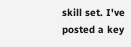skill set. I've posted a key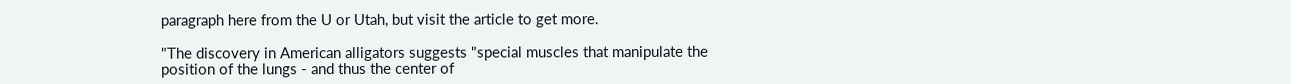paragraph here from the U or Utah, but visit the article to get more.

"The discovery in American alligators suggests "special muscles that manipulate the position of the lungs - and thus the center of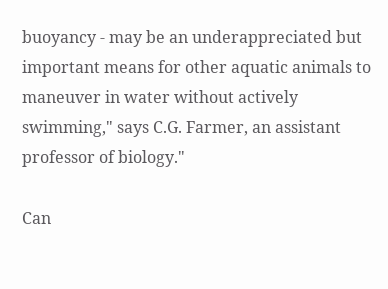buoyancy - may be an underappreciated but important means for other aquatic animals to maneuver in water without actively swimming," says C.G. Farmer, an assistant professor of biology."

Can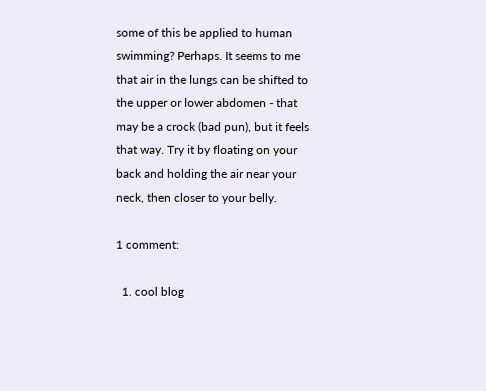some of this be applied to human swimming? Perhaps. It seems to me that air in the lungs can be shifted to the upper or lower abdomen - that may be a crock (bad pun), but it feels that way. Try it by floating on your back and holding the air near your neck, then closer to your belly.

1 comment:

  1. cool blog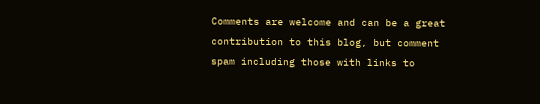Comments are welcome and can be a great contribution to this blog, but comment spam including those with links to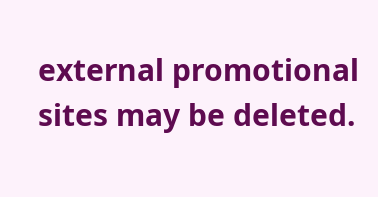external promotional sites may be deleted.